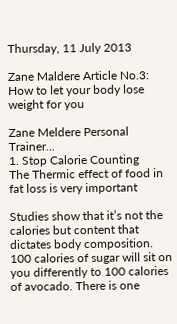Thursday, 11 July 2013

Zane Maldere Article No.3: How to let your body lose weight for you

Zane Meldere Personal Trainer...
1. Stop Calorie Counting
The Thermic effect of food in fat loss is very important

Studies show that it’s not the calories but content that dictates body composition. 100 calories of sugar will sit on you differently to 100 calories of avocado. There is one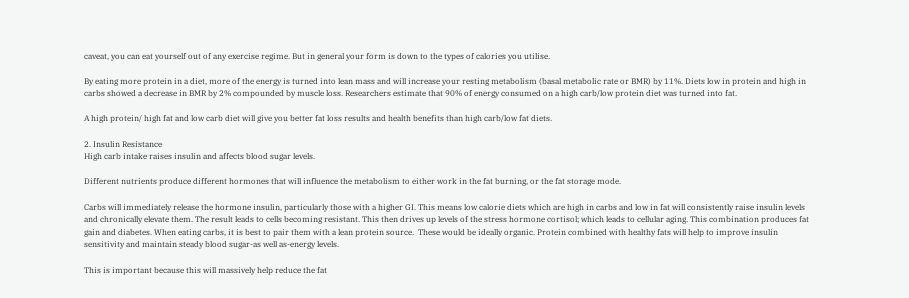caveat, you can eat yourself out of any exercise regime. But in general your form is down to the types of calories you utilise.

By eating more protein in a diet, more of the energy is turned into lean mass and will increase your resting metabolism (basal metabolic rate or BMR) by 11%. Diets low in protein and high in carbs showed a decrease in BMR by 2% compounded by muscle loss. Researchers estimate that 90% of energy consumed on a high carb/low protein diet was turned into fat.

A high protein/ high fat and low carb diet will give you better fat loss results and health benefits than high carb/low fat diets.

2. Insulin Resistance
High carb intake raises insulin and affects blood sugar levels.

Different nutrients produce different hormones that will influence the metabolism to either work in the fat burning, or the fat storage mode.

Carbs will immediately release the hormone insulin, particularly those with a higher GI. This means low calorie diets which are high in carbs and low in fat will consistently raise insulin levels and chronically elevate them. The result leads to cells becoming resistant. This then drives up levels of the stress hormone cortisol; which leads to cellular aging. This combination produces fat gain and diabetes. When eating carbs, it is best to pair them with a lean protein source.  These would be ideally organic. Protein combined with healthy fats will help to improve insulin sensitivity and maintain steady blood sugar-as well as-energy levels.

This is important because this will massively help reduce the fat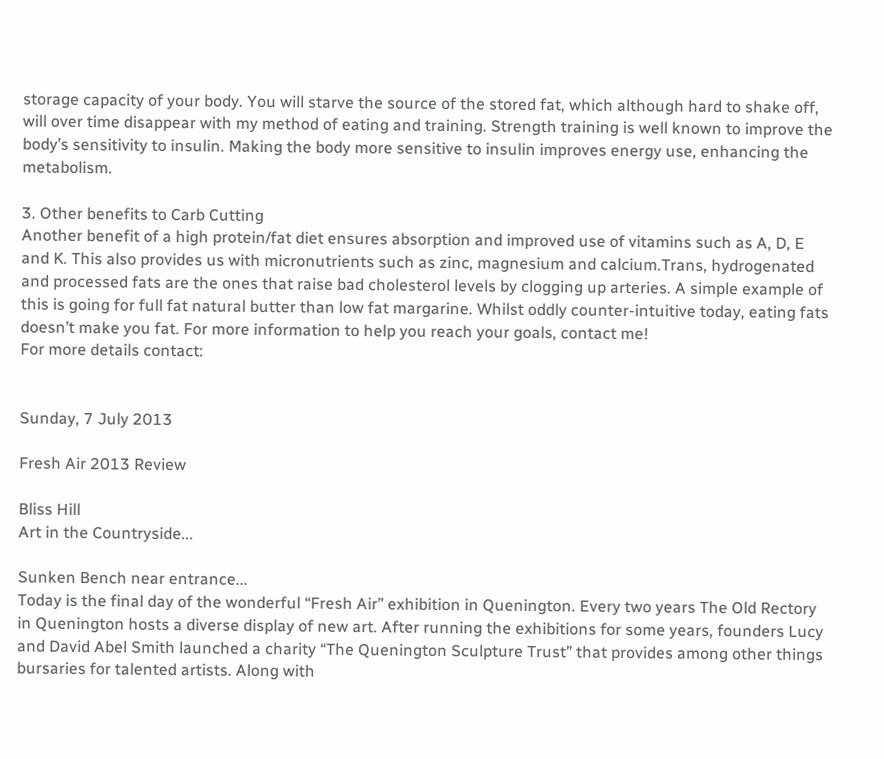storage capacity of your body. You will starve the source of the stored fat, which although hard to shake off, will over time disappear with my method of eating and training. Strength training is well known to improve the body’s sensitivity to insulin. Making the body more sensitive to insulin improves energy use, enhancing the metabolism.

3. Other benefits to Carb Cutting
Another benefit of a high protein/fat diet ensures absorption and improved use of vitamins such as A, D, E and K. This also provides us with micronutrients such as zinc, magnesium and calcium.Trans, hydrogenated and processed fats are the ones that raise bad cholesterol levels by clogging up arteries. A simple example of this is going for full fat natural butter than low fat margarine. Whilst oddly counter-intuitive today, eating fats doesn’t make you fat. For more information to help you reach your goals, contact me!
For more details contact:


Sunday, 7 July 2013

Fresh Air 2013 Review

Bliss Hill
Art in the Countryside...

Sunken Bench near entrance...
Today is the final day of the wonderful “Fresh Air” exhibition in Quenington. Every two years The Old Rectory in Quenington hosts a diverse display of new art. After running the exhibitions for some years, founders Lucy and David Abel Smith launched a charity “The Quenington Sculpture Trust” that provides among other things bursaries for talented artists. Along with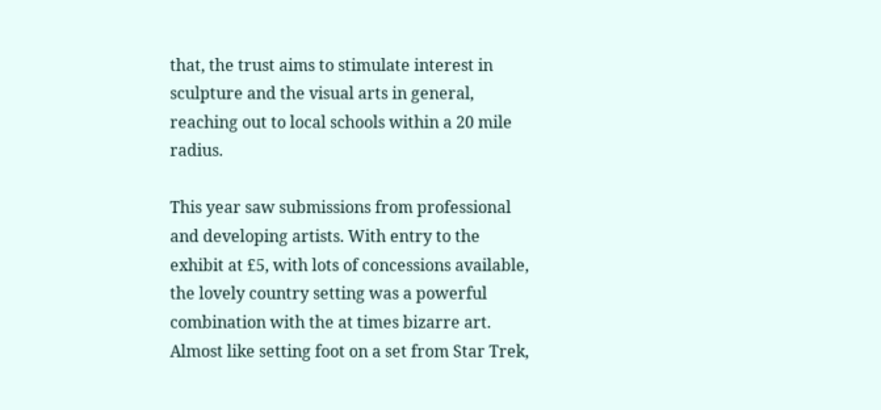that, the trust aims to stimulate interest in sculpture and the visual arts in general, reaching out to local schools within a 20 mile radius.

This year saw submissions from professional and developing artists. With entry to the exhibit at £5, with lots of concessions available, the lovely country setting was a powerful combination with the at times bizarre art. Almost like setting foot on a set from Star Trek,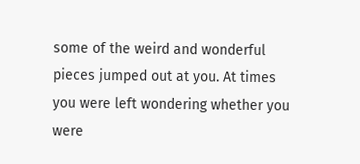some of the weird and wonderful pieces jumped out at you. At times you were left wondering whether you were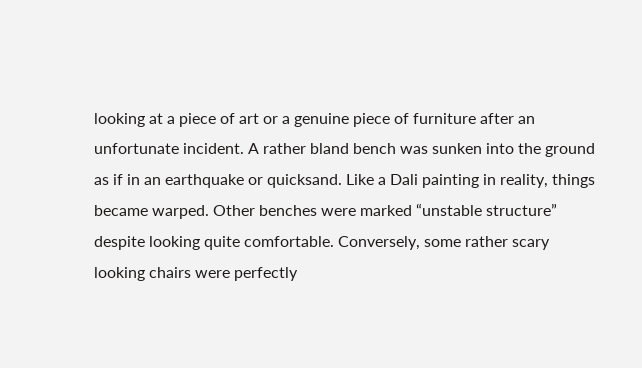looking at a piece of art or a genuine piece of furniture after an unfortunate incident. A rather bland bench was sunken into the ground as if in an earthquake or quicksand. Like a Dali painting in reality, things became warped. Other benches were marked “unstable structure” despite looking quite comfortable. Conversely, some rather scary looking chairs were perfectly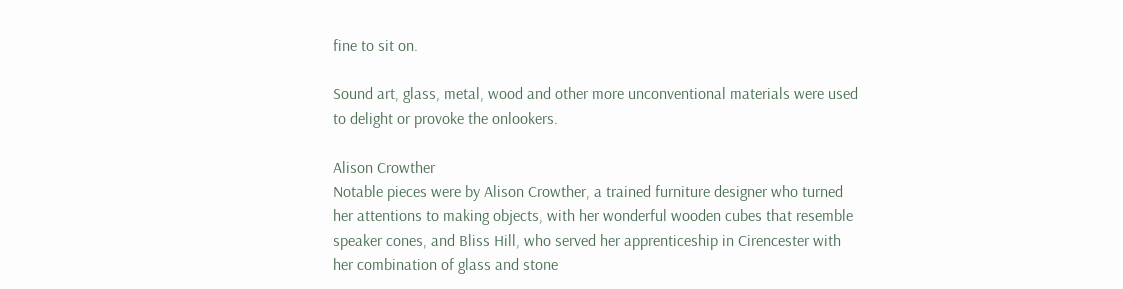fine to sit on.

Sound art, glass, metal, wood and other more unconventional materials were used to delight or provoke the onlookers.

Alison Crowther
Notable pieces were by Alison Crowther, a trained furniture designer who turned her attentions to making objects, with her wonderful wooden cubes that resemble speaker cones, and Bliss Hill, who served her apprenticeship in Cirencester with her combination of glass and stone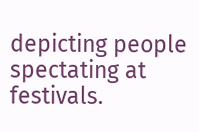depicting people spectating at festivals.